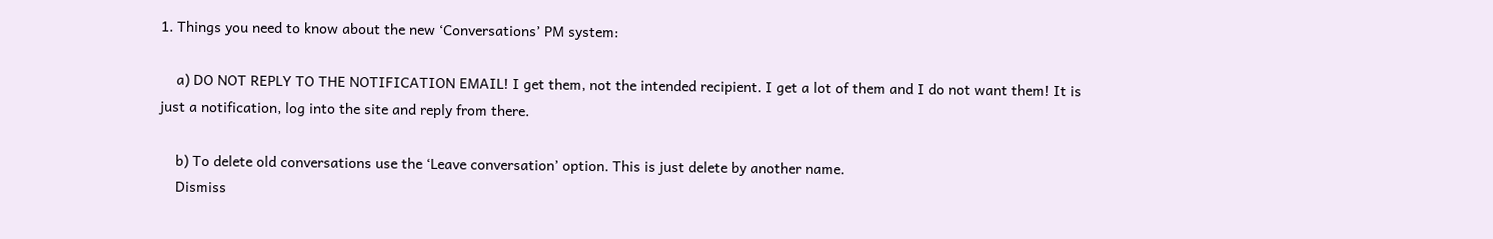1. Things you need to know about the new ‘Conversations’ PM system:

    a) DO NOT REPLY TO THE NOTIFICATION EMAIL! I get them, not the intended recipient. I get a lot of them and I do not want them! It is just a notification, log into the site and reply from there.

    b) To delete old conversations use the ‘Leave conversation’ option. This is just delete by another name.
    Dismiss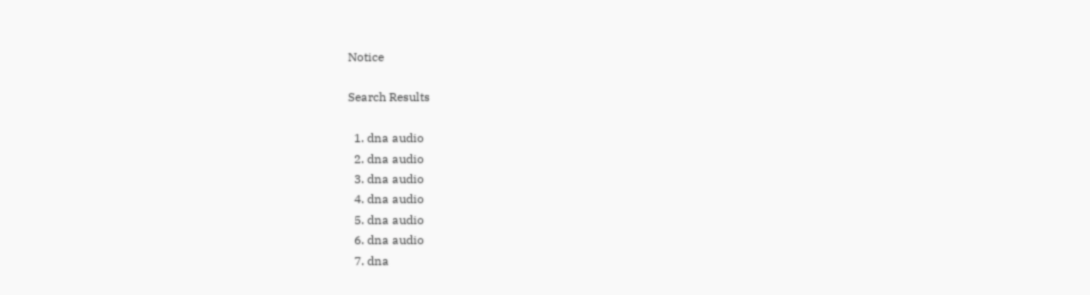Notice

Search Results

  1. dna audio
  2. dna audio
  3. dna audio
  4. dna audio
  5. dna audio
  6. dna audio
  7. dna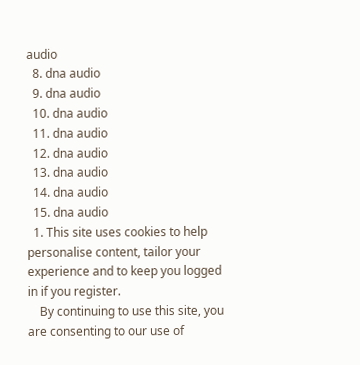audio
  8. dna audio
  9. dna audio
  10. dna audio
  11. dna audio
  12. dna audio
  13. dna audio
  14. dna audio
  15. dna audio
  1. This site uses cookies to help personalise content, tailor your experience and to keep you logged in if you register.
    By continuing to use this site, you are consenting to our use of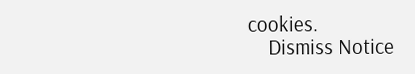cookies.
    Dismiss Notice